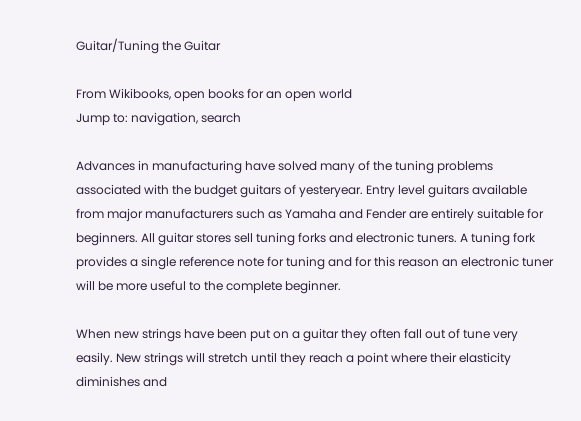Guitar/Tuning the Guitar

From Wikibooks, open books for an open world
Jump to: navigation, search

Advances in manufacturing have solved many of the tuning problems associated with the budget guitars of yesteryear. Entry level guitars available from major manufacturers such as Yamaha and Fender are entirely suitable for beginners. All guitar stores sell tuning forks and electronic tuners. A tuning fork provides a single reference note for tuning and for this reason an electronic tuner will be more useful to the complete beginner.

When new strings have been put on a guitar they often fall out of tune very easily. New strings will stretch until they reach a point where their elasticity diminishes and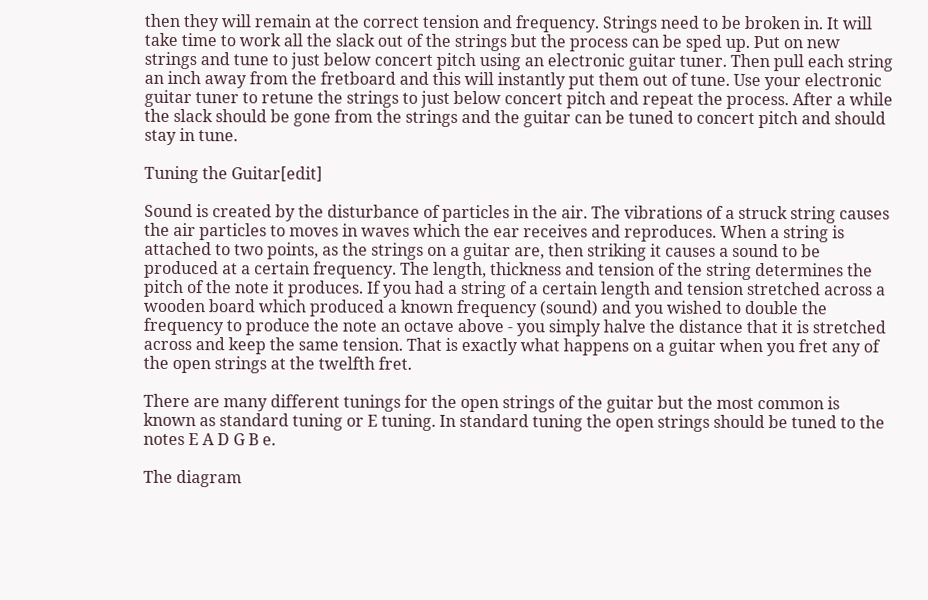then they will remain at the correct tension and frequency. Strings need to be broken in. It will take time to work all the slack out of the strings but the process can be sped up. Put on new strings and tune to just below concert pitch using an electronic guitar tuner. Then pull each string an inch away from the fretboard and this will instantly put them out of tune. Use your electronic guitar tuner to retune the strings to just below concert pitch and repeat the process. After a while the slack should be gone from the strings and the guitar can be tuned to concert pitch and should stay in tune.

Tuning the Guitar[edit]

Sound is created by the disturbance of particles in the air. The vibrations of a struck string causes the air particles to moves in waves which the ear receives and reproduces. When a string is attached to two points, as the strings on a guitar are, then striking it causes a sound to be produced at a certain frequency. The length, thickness and tension of the string determines the pitch of the note it produces. If you had a string of a certain length and tension stretched across a wooden board which produced a known frequency (sound) and you wished to double the frequency to produce the note an octave above - you simply halve the distance that it is stretched across and keep the same tension. That is exactly what happens on a guitar when you fret any of the open strings at the twelfth fret.

There are many different tunings for the open strings of the guitar but the most common is known as standard tuning or E tuning. In standard tuning the open strings should be tuned to the notes E A D G B e.

The diagram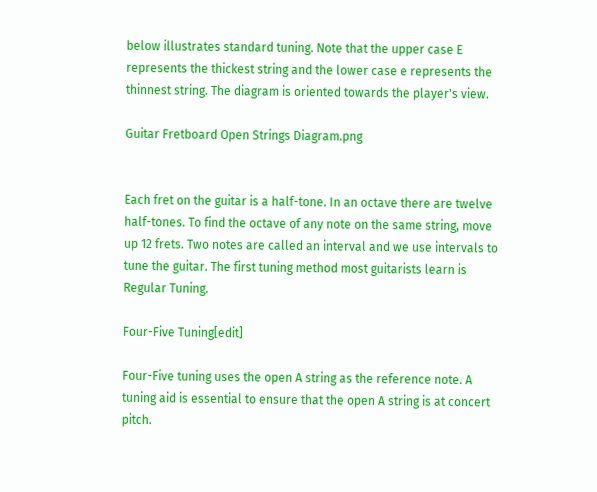below illustrates standard tuning. Note that the upper case E represents the thickest string and the lower case e represents the thinnest string. The diagram is oriented towards the player's view.

Guitar Fretboard Open Strings Diagram.png


Each fret on the guitar is a half-tone. In an octave there are twelve half-tones. To find the octave of any note on the same string, move up 12 frets. Two notes are called an interval and we use intervals to tune the guitar. The first tuning method most guitarists learn is Regular Tuning.

Four-Five Tuning[edit]

Four-Five tuning uses the open A string as the reference note. A tuning aid is essential to ensure that the open A string is at concert pitch.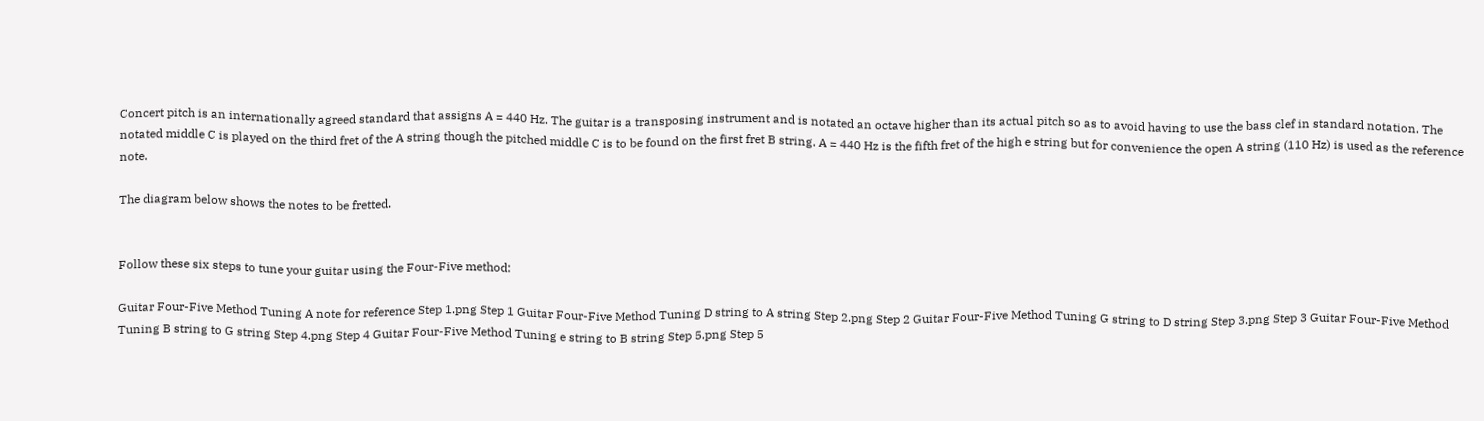Concert pitch is an internationally agreed standard that assigns A = 440 Hz. The guitar is a transposing instrument and is notated an octave higher than its actual pitch so as to avoid having to use the bass clef in standard notation. The notated middle C is played on the third fret of the A string though the pitched middle C is to be found on the first fret B string. A = 440 Hz is the fifth fret of the high e string but for convenience the open A string (110 Hz) is used as the reference note.

The diagram below shows the notes to be fretted.


Follow these six steps to tune your guitar using the Four-Five method:

Guitar Four-Five Method Tuning A note for reference Step 1.png Step 1 Guitar Four-Five Method Tuning D string to A string Step 2.png Step 2 Guitar Four-Five Method Tuning G string to D string Step 3.png Step 3 Guitar Four-Five Method Tuning B string to G string Step 4.png Step 4 Guitar Four-Five Method Tuning e string to B string Step 5.png Step 5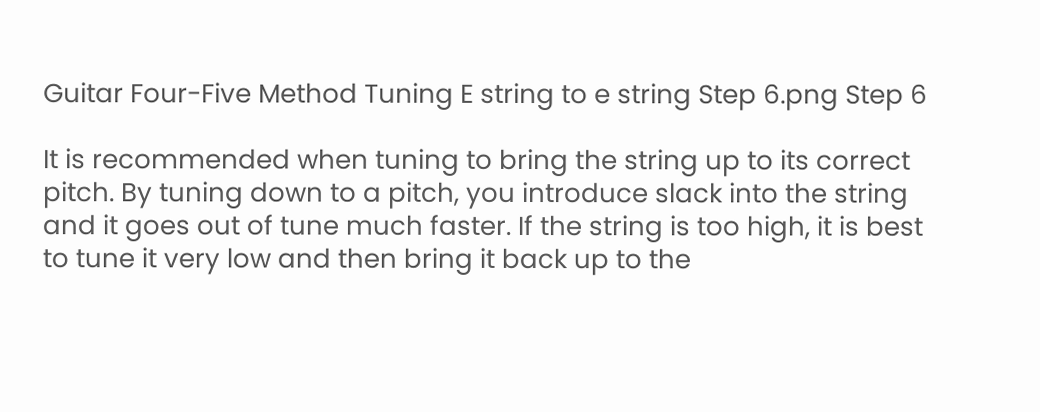Guitar Four-Five Method Tuning E string to e string Step 6.png Step 6

It is recommended when tuning to bring the string up to its correct pitch. By tuning down to a pitch, you introduce slack into the string and it goes out of tune much faster. If the string is too high, it is best to tune it very low and then bring it back up to the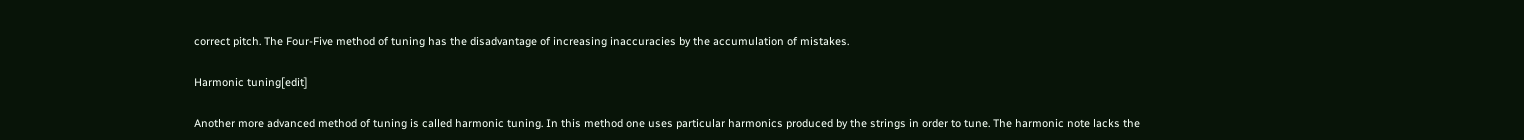correct pitch. The Four-Five method of tuning has the disadvantage of increasing inaccuracies by the accumulation of mistakes.

Harmonic tuning[edit]

Another more advanced method of tuning is called harmonic tuning. In this method one uses particular harmonics produced by the strings in order to tune. The harmonic note lacks the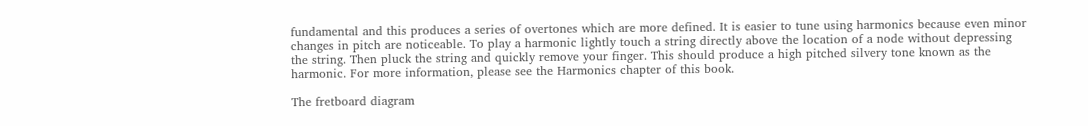fundamental and this produces a series of overtones which are more defined. It is easier to tune using harmonics because even minor changes in pitch are noticeable. To play a harmonic lightly touch a string directly above the location of a node without depressing the string. Then pluck the string and quickly remove your finger. This should produce a high pitched silvery tone known as the harmonic. For more information, please see the Harmonics chapter of this book.

The fretboard diagram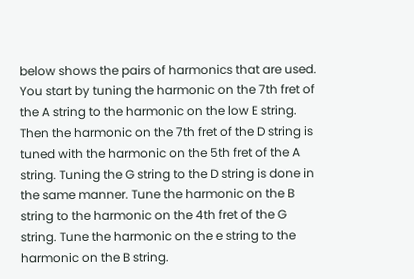below shows the pairs of harmonics that are used. You start by tuning the harmonic on the 7th fret of the A string to the harmonic on the low E string. Then the harmonic on the 7th fret of the D string is tuned with the harmonic on the 5th fret of the A string. Tuning the G string to the D string is done in the same manner. Tune the harmonic on the B string to the harmonic on the 4th fret of the G string. Tune the harmonic on the e string to the harmonic on the B string.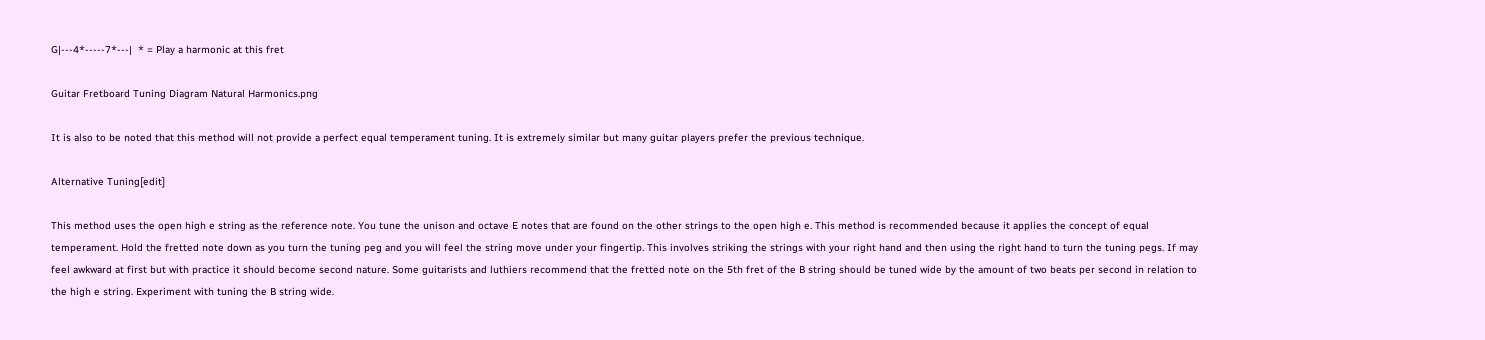G|---4*-----7*---|  * = Play a harmonic at this fret

Guitar Fretboard Tuning Diagram Natural Harmonics.png

It is also to be noted that this method will not provide a perfect equal temperament tuning. It is extremely similar but many guitar players prefer the previous technique.

Alternative Tuning[edit]

This method uses the open high e string as the reference note. You tune the unison and octave E notes that are found on the other strings to the open high e. This method is recommended because it applies the concept of equal temperament. Hold the fretted note down as you turn the tuning peg and you will feel the string move under your fingertip. This involves striking the strings with your right hand and then using the right hand to turn the tuning pegs. If may feel awkward at first but with practice it should become second nature. Some guitarists and luthiers recommend that the fretted note on the 5th fret of the B string should be tuned wide by the amount of two beats per second in relation to the high e string. Experiment with tuning the B string wide.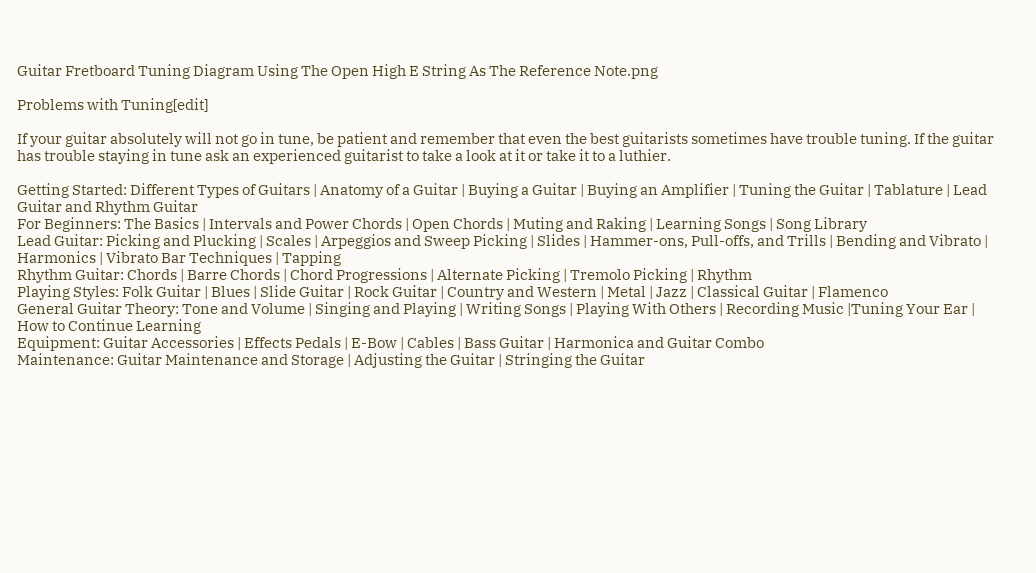Guitar Fretboard Tuning Diagram Using The Open High E String As The Reference Note.png

Problems with Tuning[edit]

If your guitar absolutely will not go in tune, be patient and remember that even the best guitarists sometimes have trouble tuning. If the guitar has trouble staying in tune ask an experienced guitarist to take a look at it or take it to a luthier.

Getting Started: Different Types of Guitars | Anatomy of a Guitar | Buying a Guitar | Buying an Amplifier | Tuning the Guitar | Tablature | Lead Guitar and Rhythm Guitar
For Beginners: The Basics | Intervals and Power Chords | Open Chords | Muting and Raking | Learning Songs | Song Library
Lead Guitar: Picking and Plucking | Scales | Arpeggios and Sweep Picking | Slides | Hammer-ons, Pull-offs, and Trills | Bending and Vibrato | Harmonics | Vibrato Bar Techniques | Tapping
Rhythm Guitar: Chords | Barre Chords | Chord Progressions | Alternate Picking | Tremolo Picking | Rhythm
Playing Styles: Folk Guitar | Blues | Slide Guitar | Rock Guitar | Country and Western | Metal | Jazz | Classical Guitar | Flamenco
General Guitar Theory: Tone and Volume | Singing and Playing | Writing Songs | Playing With Others | Recording Music |Tuning Your Ear | How to Continue Learning
Equipment: Guitar Accessories | Effects Pedals | E-Bow | Cables | Bass Guitar | Harmonica and Guitar Combo
Maintenance: Guitar Maintenance and Storage | Adjusting the Guitar | Stringing the Guitar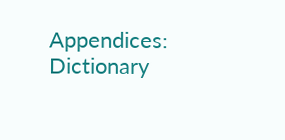Appendices: Dictionary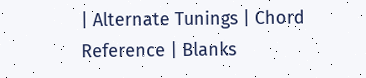| Alternate Tunings | Chord Reference | Blanks